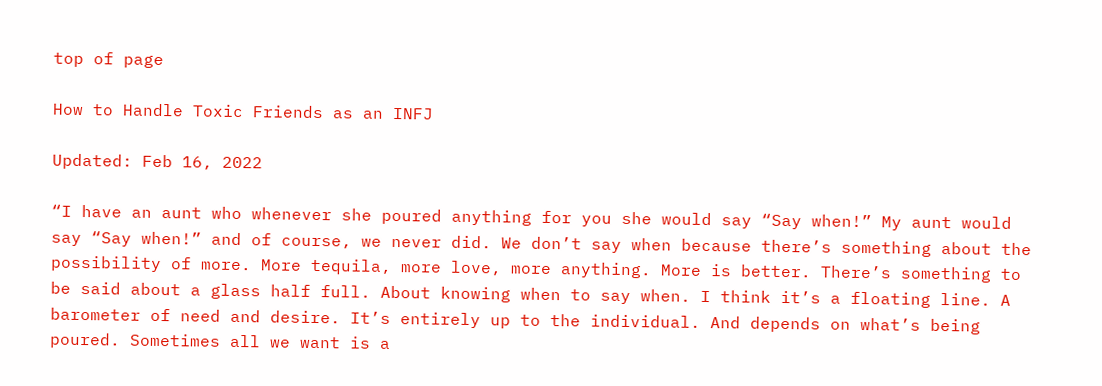top of page

How to Handle Toxic Friends as an INFJ

Updated: Feb 16, 2022

“I have an aunt who whenever she poured anything for you she would say “Say when!” My aunt would say “Say when!” and of course, we never did. We don’t say when because there’s something about the possibility of more. More tequila, more love, more anything. More is better. There’s something to be said about a glass half full. About knowing when to say when. I think it’s a floating line. A barometer of need and desire. It’s entirely up to the individual. And depends on what’s being poured. Sometimes all we want is a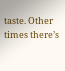taste. Other times there’s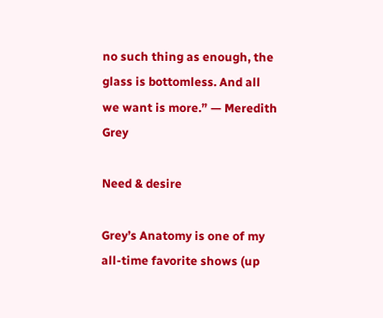no such thing as enough, the glass is bottomless. And all we want is more.” — Meredith Grey

Need & desire

Grey’s Anatomy is one of my all-time favorite shows (up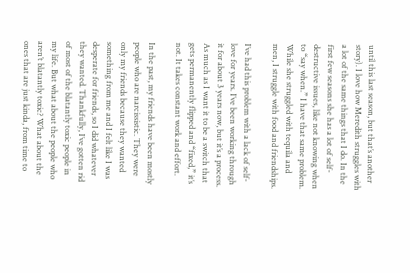until this last season, but that’s another story). I love how Meredith struggles with a lot of the same things that I do. In the first few seasons she has a lot of self-destructive issues, like not knowing when to “say when.” I have that same problem. While she struggled with tequila and men, I struggle with food and friendships.

I’ve had this problem with a lack of self-love for years. I’ve been working through it for about 3 years now, but it’s a process. As much as I want it to be a switch that gets permanently flipped and “fixed,” it’s not. It takes constant work and effort.

In the past, my friends have been mostly people who are narcissistic. They were only my friends because they wanted something from me and I felt like I was desperate for friends, so I did whatever they wanted. Thankfully, I’ve gotten rid of most of the blatantly toxic people in my life. But what about the people who aren’t blatantly toxic? What about the ones that are just kinda, from time to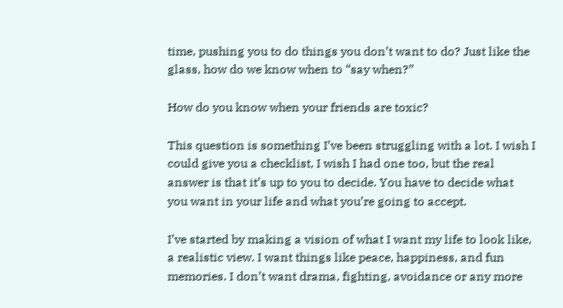time, pushing you to do things you don’t want to do? Just like the glass, how do we know when to “say when?”

How do you know when your friends are toxic?

This question is something I’ve been struggling with a lot. I wish I could give you a checklist, I wish I had one too, but the real answer is that it’s up to you to decide. You have to decide what you want in your life and what you’re going to accept.

I’ve started by making a vision of what I want my life to look like, a realistic view. I want things like peace, happiness, and fun memories. I don’t want drama, fighting, avoidance or any more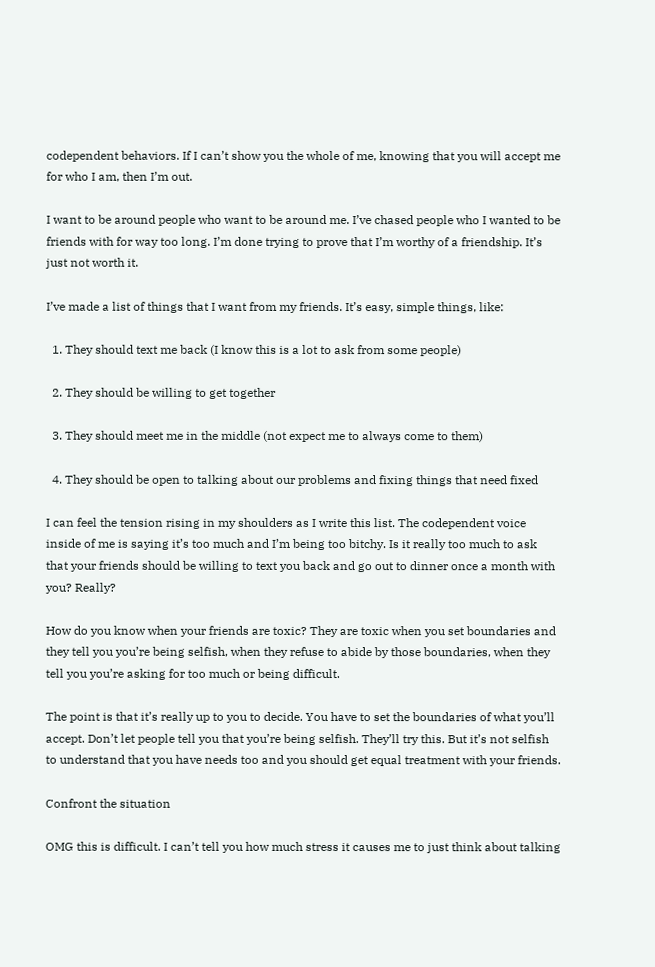codependent behaviors. If I can’t show you the whole of me, knowing that you will accept me for who I am, then I’m out.

I want to be around people who want to be around me. I’ve chased people who I wanted to be friends with for way too long. I’m done trying to prove that I’m worthy of a friendship. It’s just not worth it.

I’ve made a list of things that I want from my friends. It’s easy, simple things, like:

  1. They should text me back (I know this is a lot to ask from some people)

  2. They should be willing to get together

  3. They should meet me in the middle (not expect me to always come to them)

  4. They should be open to talking about our problems and fixing things that need fixed

I can feel the tension rising in my shoulders as I write this list. The codependent voice inside of me is saying it’s too much and I’m being too bitchy. Is it really too much to ask that your friends should be willing to text you back and go out to dinner once a month with you? Really?

How do you know when your friends are toxic? They are toxic when you set boundaries and they tell you you’re being selfish, when they refuse to abide by those boundaries, when they tell you you’re asking for too much or being difficult.

The point is that it’s really up to you to decide. You have to set the boundaries of what you’ll accept. Don’t let people tell you that you’re being selfish. They’ll try this. But it’s not selfish to understand that you have needs too and you should get equal treatment with your friends.

Confront the situation

OMG this is difficult. I can’t tell you how much stress it causes me to just think about talking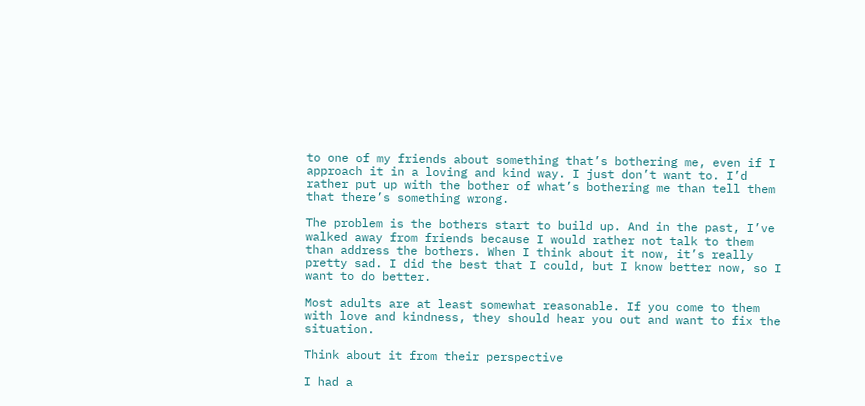to one of my friends about something that’s bothering me, even if I approach it in a loving and kind way. I just don’t want to. I’d rather put up with the bother of what’s bothering me than tell them that there’s something wrong.

The problem is the bothers start to build up. And in the past, I’ve walked away from friends because I would rather not talk to them than address the bothers. When I think about it now, it’s really pretty sad. I did the best that I could, but I know better now, so I want to do better.

Most adults are at least somewhat reasonable. If you come to them with love and kindness, they should hear you out and want to fix the situation.

Think about it from their perspective

I had a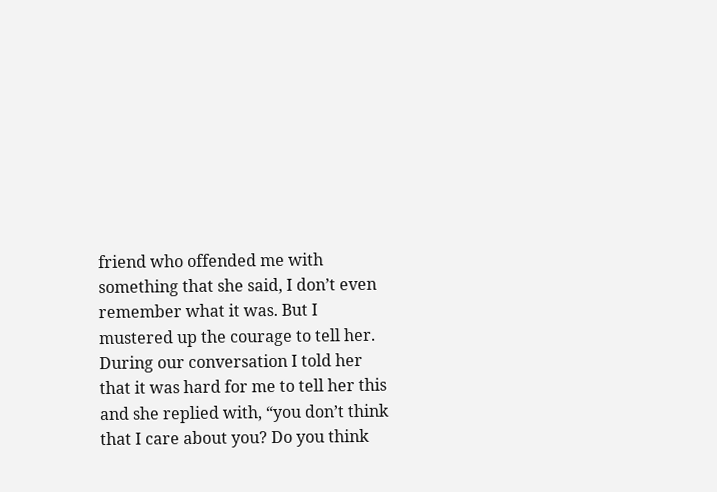friend who offended me with something that she said, I don’t even remember what it was. But I mustered up the courage to tell her. During our conversation I told her that it was hard for me to tell her this and she replied with, “you don’t think that I care about you? Do you think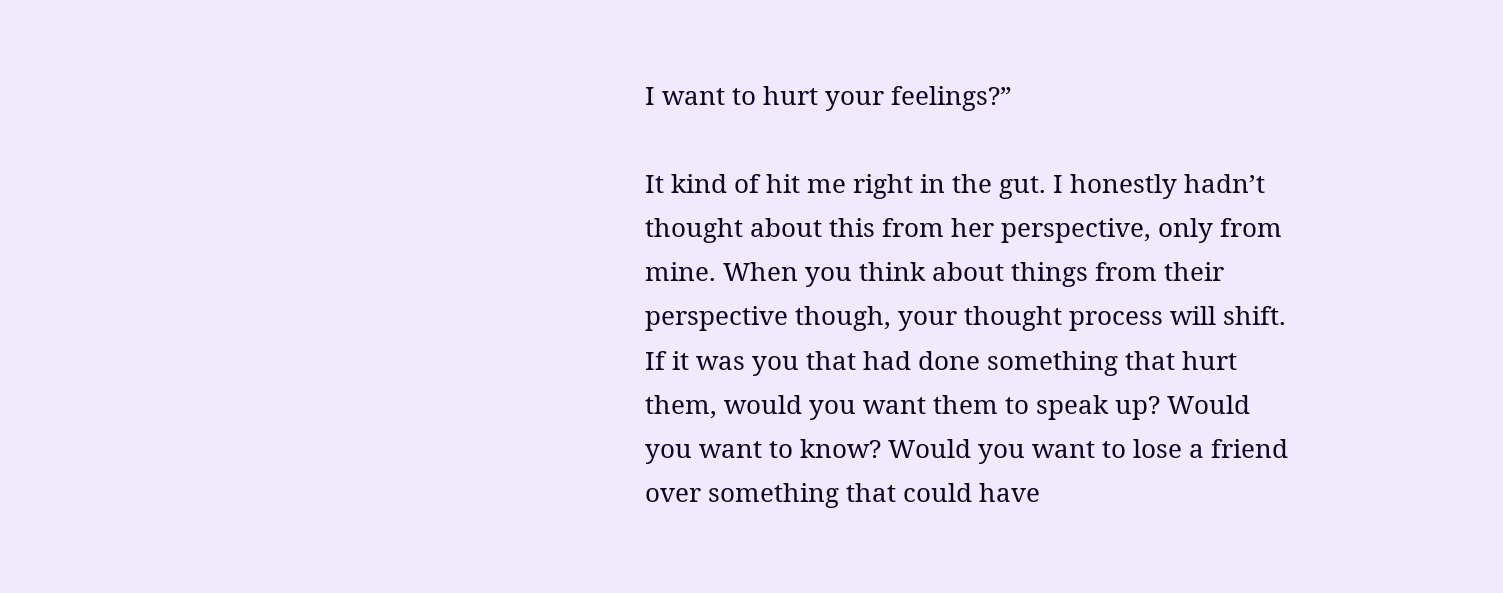I want to hurt your feelings?”

It kind of hit me right in the gut. I honestly hadn’t thought about this from her perspective, only from mine. When you think about things from their perspective though, your thought process will shift. If it was you that had done something that hurt them, would you want them to speak up? Would you want to know? Would you want to lose a friend over something that could have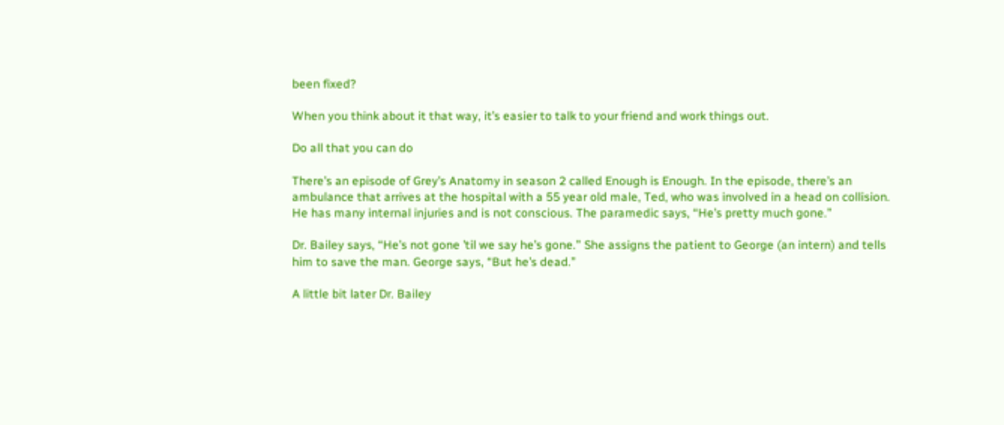been fixed?

When you think about it that way, it’s easier to talk to your friend and work things out.

Do all that you can do

There’s an episode of Grey’s Anatomy in season 2 called Enough is Enough. In the episode, there’s an ambulance that arrives at the hospital with a 55 year old male, Ted, who was involved in a head on collision. He has many internal injuries and is not conscious. The paramedic says, “He’s pretty much gone.”

Dr. Bailey says, “He’s not gone ’til we say he’s gone.” She assigns the patient to George (an intern) and tells him to save the man. George says, “But he’s dead.”

A little bit later Dr. Bailey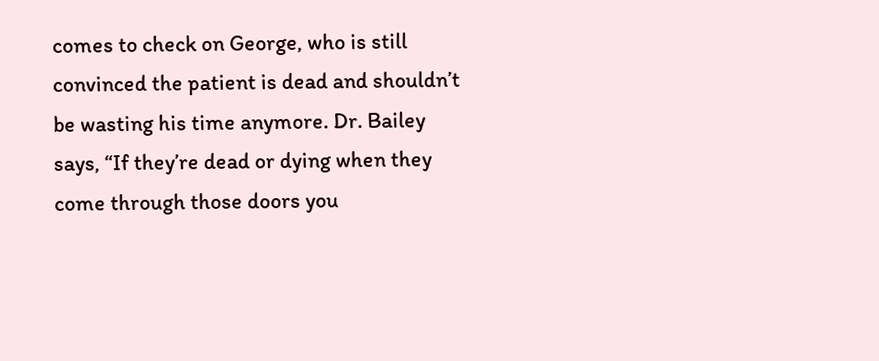comes to check on George, who is still convinced the patient is dead and shouldn’t be wasting his time anymore. Dr. Bailey says, “If they’re dead or dying when they come through those doors you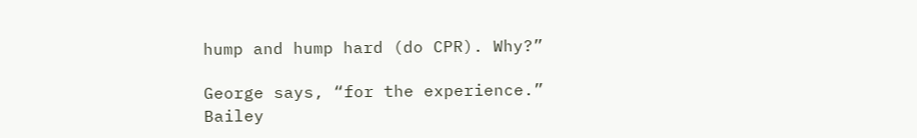hump and hump hard (do CPR). Why?”

George says, “for the experience.” Bailey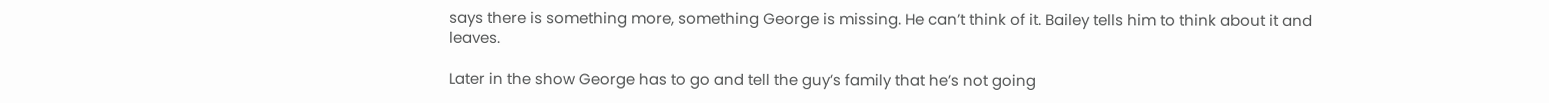says there is something more, something George is missing. He can’t think of it. Bailey tells him to think about it and leaves.

Later in the show George has to go and tell the guy’s family that he’s not going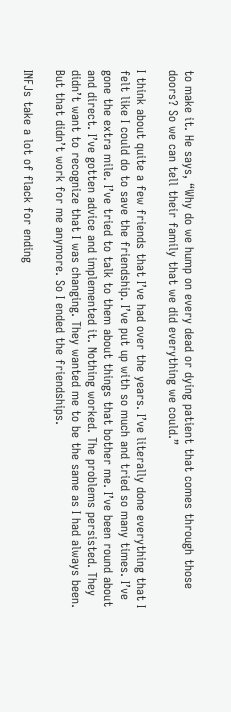to make it. He says, “Why do we hump on every dead or dying patient that comes through those doors? So we can tell their family that we did everything we could.”

I think about quite a few friends that I’ve had over the years. I’ve literally done everything that I felt like I could do to save the friendship. I’ve put up with so much and tried so many times. I’ve gone the extra mile. I’ve tried to talk to them about things that bother me. I’ve been round about and direct. I’ve gotten advice and implemented it. Nothing worked. The problems persisted. They didn’t want to recognize that I was changing. They wanted me to be the same as I had always been. But that didn’t work for me anymore. So I ended the friendships.

INFJs take a lot of flack for ending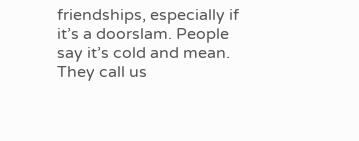friendships, especially if it’s a doorslam. People say it’s cold and mean. They call us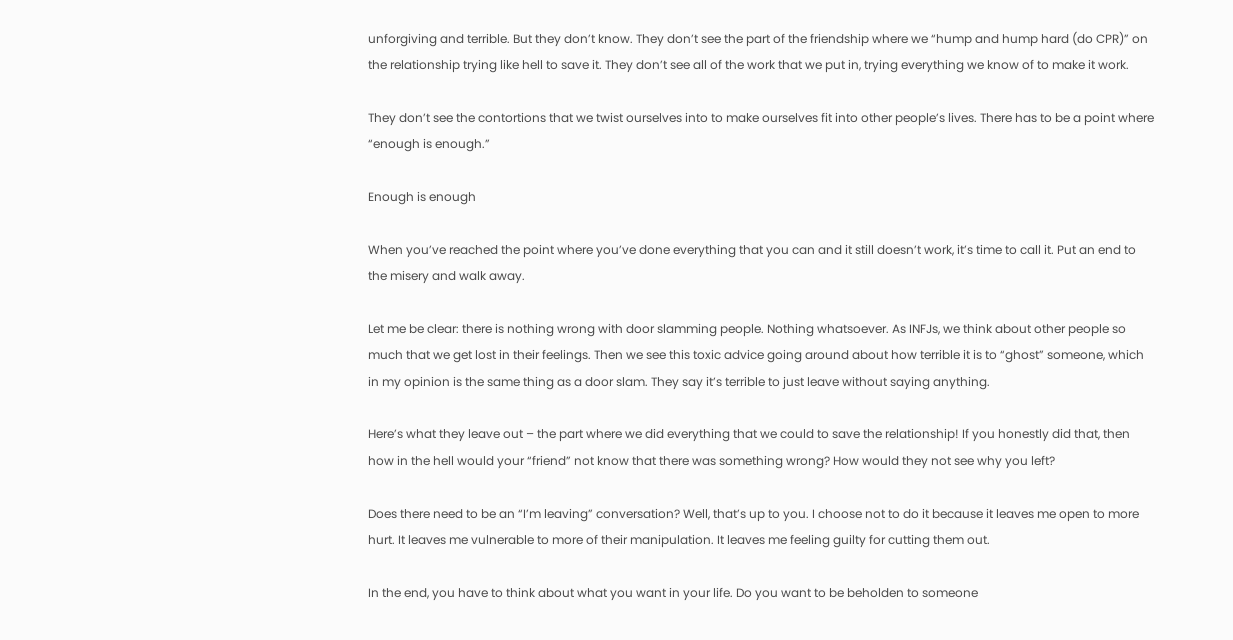unforgiving and terrible. But they don’t know. They don’t see the part of the friendship where we “hump and hump hard (do CPR)” on the relationship trying like hell to save it. They don’t see all of the work that we put in, trying everything we know of to make it work.

They don’t see the contortions that we twist ourselves into to make ourselves fit into other people’s lives. There has to be a point where “enough is enough.”

Enough is enough

When you’ve reached the point where you’ve done everything that you can and it still doesn’t work, it’s time to call it. Put an end to the misery and walk away.

Let me be clear: there is nothing wrong with door slamming people. Nothing whatsoever. As INFJs, we think about other people so much that we get lost in their feelings. Then we see this toxic advice going around about how terrible it is to “ghost” someone, which in my opinion is the same thing as a door slam. They say it’s terrible to just leave without saying anything.

Here’s what they leave out – the part where we did everything that we could to save the relationship! If you honestly did that, then how in the hell would your “friend” not know that there was something wrong? How would they not see why you left?

Does there need to be an “I’m leaving” conversation? Well, that’s up to you. I choose not to do it because it leaves me open to more hurt. It leaves me vulnerable to more of their manipulation. It leaves me feeling guilty for cutting them out.

In the end, you have to think about what you want in your life. Do you want to be beholden to someone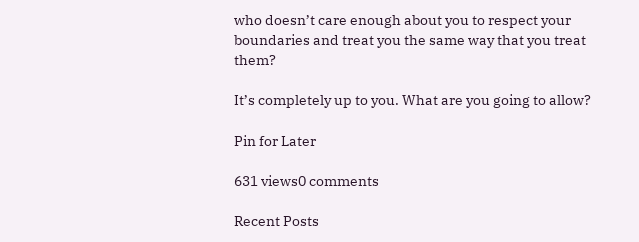who doesn’t care enough about you to respect your boundaries and treat you the same way that you treat them?

It’s completely up to you. What are you going to allow?

Pin for Later

631 views0 comments

Recent Posts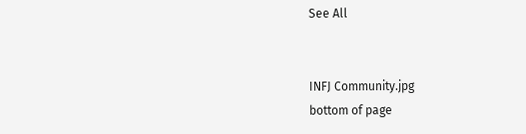See All


INFJ Community.jpg
bottom of page